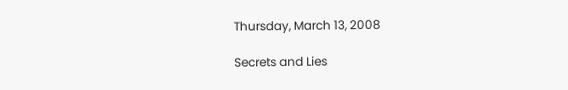Thursday, March 13, 2008

Secrets and Lies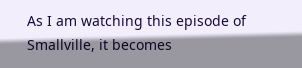As I am watching this episode of Smallville, it becomes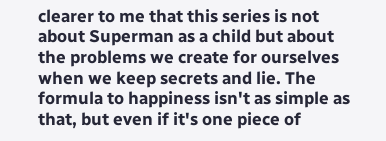clearer to me that this series is not about Superman as a child but about the problems we create for ourselves when we keep secrets and lie. The formula to happiness isn't as simple as that, but even if it's one piece of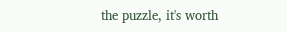the puzzle, it's worth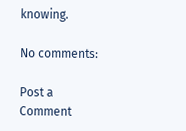knowing.

No comments:

Post a Comment